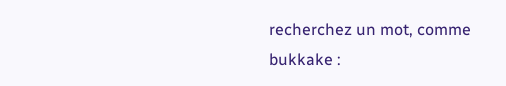recherchez un mot, comme bukkake :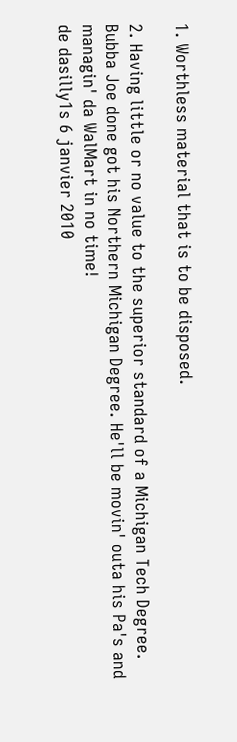1. Worthless material that is to be disposed.

2. Having little or no value to the superior standard of a Michigan Tech Degree.
Bubba Joe done got his Northern Michigan Degree. He'll be movin' outa his Pa's and managin' da WalMart in no time!
de dasilly1s 6 janvier 2010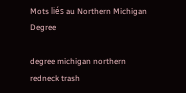Mots liés au Northern Michigan Degree

degree michigan northern redneck trash